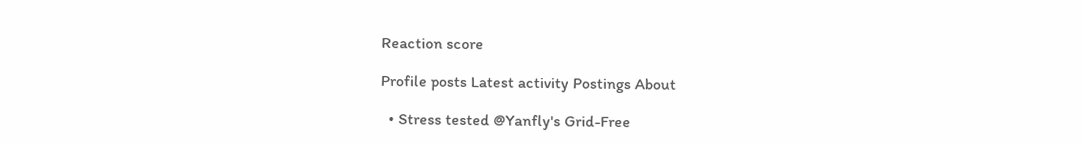Reaction score

Profile posts Latest activity Postings About

  • Stress tested @Yanfly's Grid-Free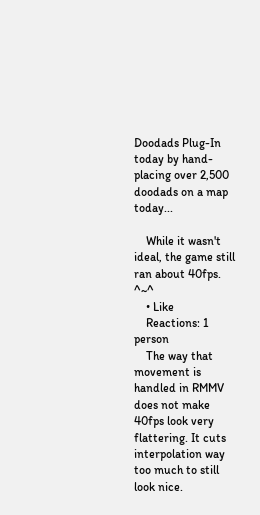Doodads Plug-In today by hand-placing over 2,500 doodads on a map today...

    While it wasn't ideal, the game still ran about 40fps. ^~^
    • Like
    Reactions: 1 person
    The way that movement is handled in RMMV does not make 40fps look very flattering. It cuts interpolation way too much to still look nice.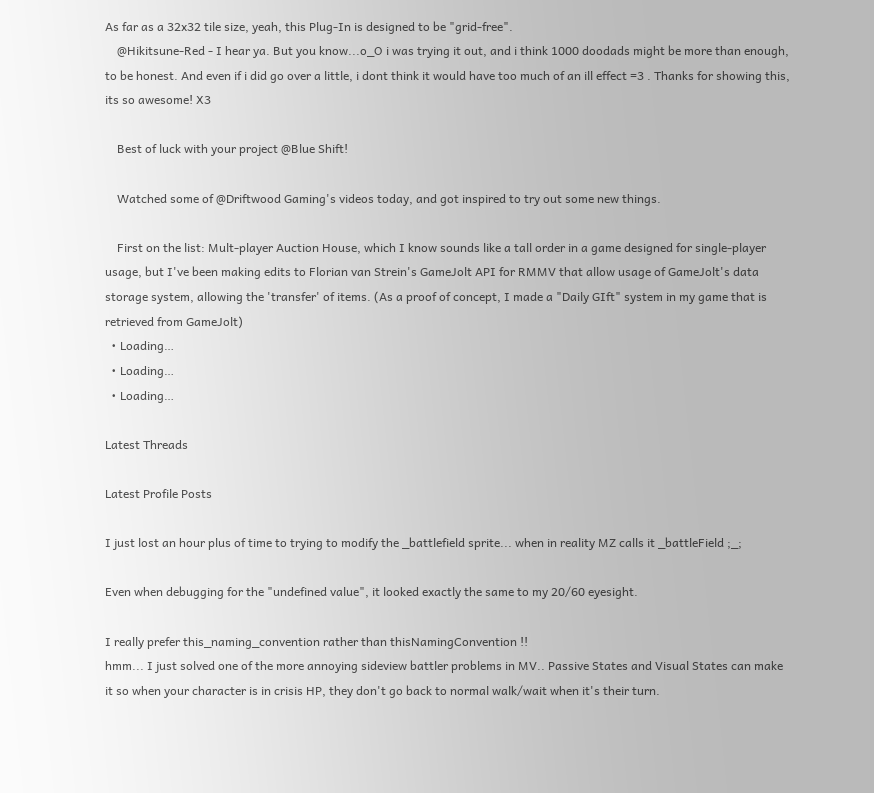As far as a 32x32 tile size, yeah, this Plug-In is designed to be "grid-free".
    @Hikitsune-Red - I hear ya. But you know...o_O i was trying it out, and i think 1000 doodads might be more than enough, to be honest. And even if i did go over a little, i dont think it would have too much of an ill effect =3 . Thanks for showing this, its so awesome! X3

    Best of luck with your project @Blue Shift!

    Watched some of @Driftwood Gaming's videos today, and got inspired to try out some new things.

    First on the list: Mult-player Auction House, which I know sounds like a tall order in a game designed for single-player usage, but I've been making edits to Florian van Strein's GameJolt API for RMMV that allow usage of GameJolt's data storage system, allowing the 'transfer' of items. (As a proof of concept, I made a "Daily GIft" system in my game that is retrieved from GameJolt)
  • Loading…
  • Loading…
  • Loading…

Latest Threads

Latest Profile Posts

I just lost an hour plus of time to trying to modify the _battlefield sprite... when in reality MZ calls it _battleField ;_;

Even when debugging for the "undefined value", it looked exactly the same to my 20/60 eyesight.

I really prefer this_naming_convention rather than thisNamingConvention !!
hmm... I just solved one of the more annoying sideview battler problems in MV.. Passive States and Visual States can make it so when your character is in crisis HP, they don't go back to normal walk/wait when it's their turn.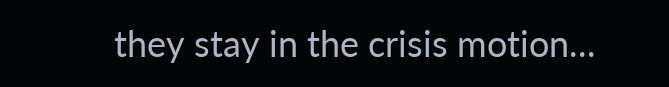they stay in the crisis motion...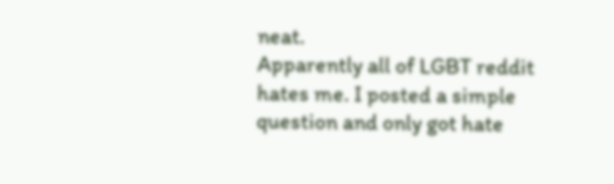neat.
Apparently all of LGBT reddit hates me. I posted a simple question and only got hate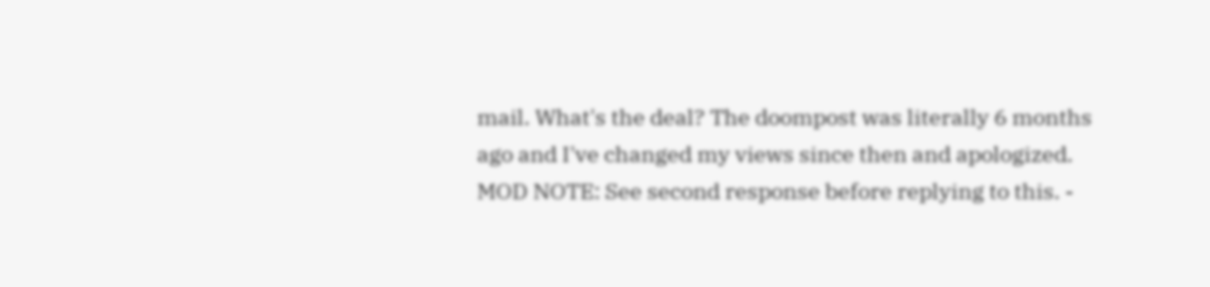mail. What's the deal? The doompost was literally 6 months ago and I've changed my views since then and apologized.
MOD NOTE: See second response before replying to this. -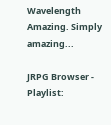Wavelength
Amazing. Simply amazing...

JRPG Browser - Playlist: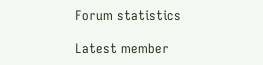Forum statistics

Latest member